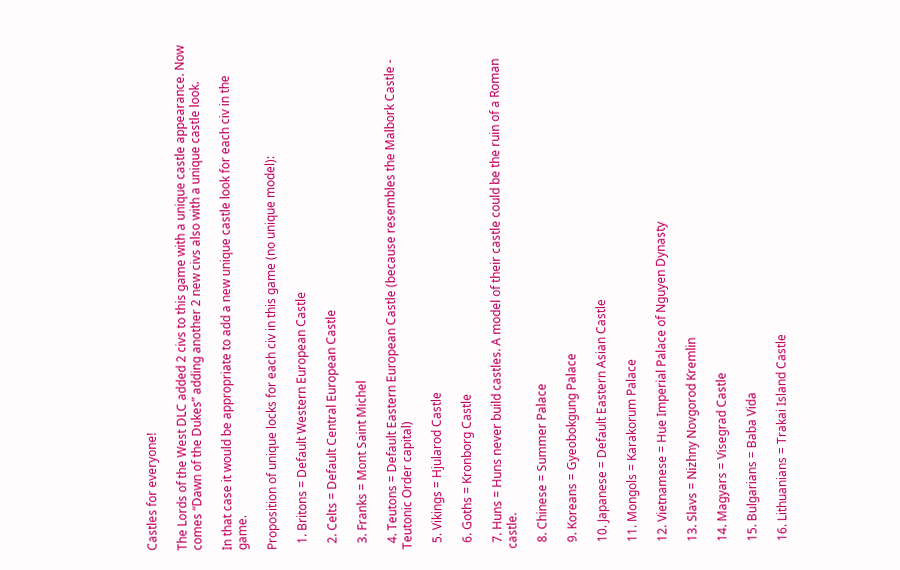Castles for everyone!

The Lords of the West DLC added 2 civs to this game with a unique castle appearance. Now comes “Dawn of the Dukes” adding another 2 new civs also with a unique castle look.

In that case it would be appropriate to add a new unique castle look for each civ in the game.

Proposition of unique locks for each civ in this game (no unique model):

  1. Britons = Default Western European Castle

  2. Celts = Default Central European Castle

  3. Franks = Mont Saint Michel

  4. Teutons = Default Eastern European Castle (because resembles the Malbork Castle - Teutonic Order capital)

  5. Vikings = Hjularod Castle

  6. Goths = Kronborg Castle

  7. Huns = Huns never build castles. A model of their castle could be the ruin of a Roman castle.

  8. Chinese = Summer Palace

  9. Koreans = Gyeobokgung Palace

  10. Japanese = Default Eastern Asian Castle

  11. Mongols = Karakorum Palace

  12. Vietnamese = Hue Imperial Palace of Nguyen Dynasty

  13. Slavs = Nizhny Novgorod Kremlin

  14. Magyars = Visegrad Castle

  15. Bulgarians = Baba Vida

  16. Lithuanians = Trakai Island Castle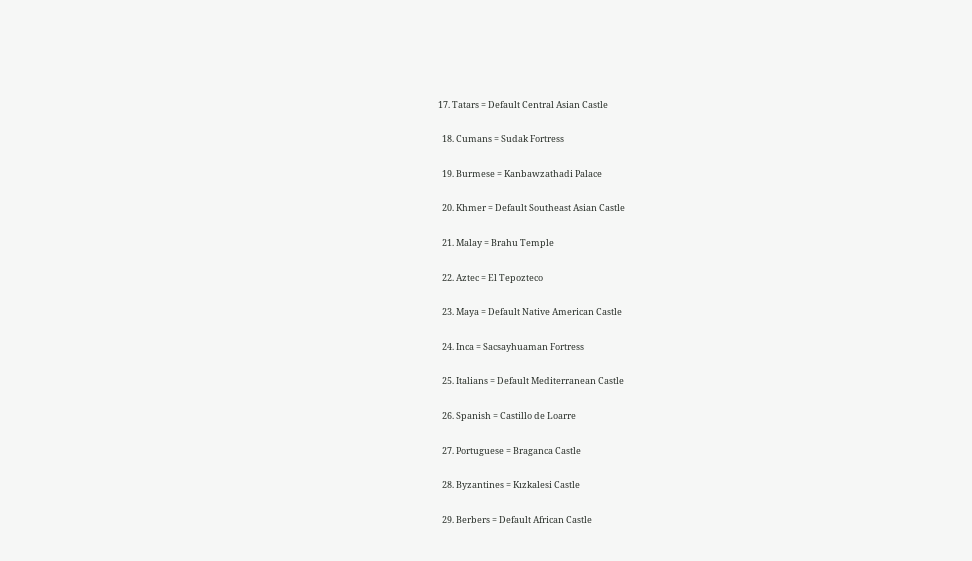17. Tatars = Default Central Asian Castle

  18. Cumans = Sudak Fortress

  19. Burmese = Kanbawzathadi Palace

  20. Khmer = Default Southeast Asian Castle

  21. Malay = Brahu Temple

  22. Aztec = El Tepozteco

  23. Maya = Default Native American Castle

  24. Inca = Sacsayhuaman Fortress

  25. Italians = Default Mediterranean Castle

  26. Spanish = Castillo de Loarre

  27. Portuguese = Braganca Castle

  28. Byzantines = Kızkalesi Castle

  29. Berbers = Default African Castle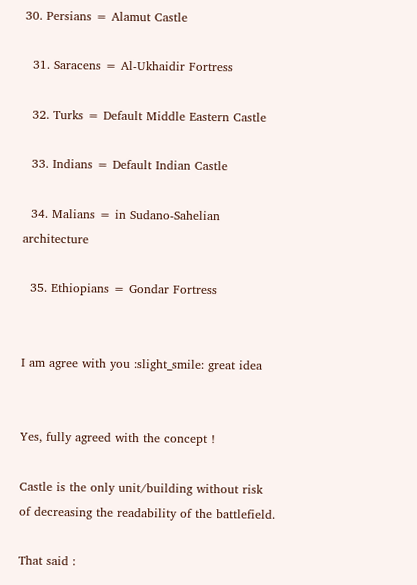30. Persians = Alamut Castle

  31. Saracens = Al-Ukhaidir Fortress

  32. Turks = Default Middle Eastern Castle

  33. Indians = Default Indian Castle

  34. Malians = in Sudano-Sahelian architecture

  35. Ethiopians = Gondar Fortress


I am agree with you :slight_smile: great idea


Yes, fully agreed with the concept !

Castle is the only unit/building without risk of decreasing the readability of the battlefield.

That said :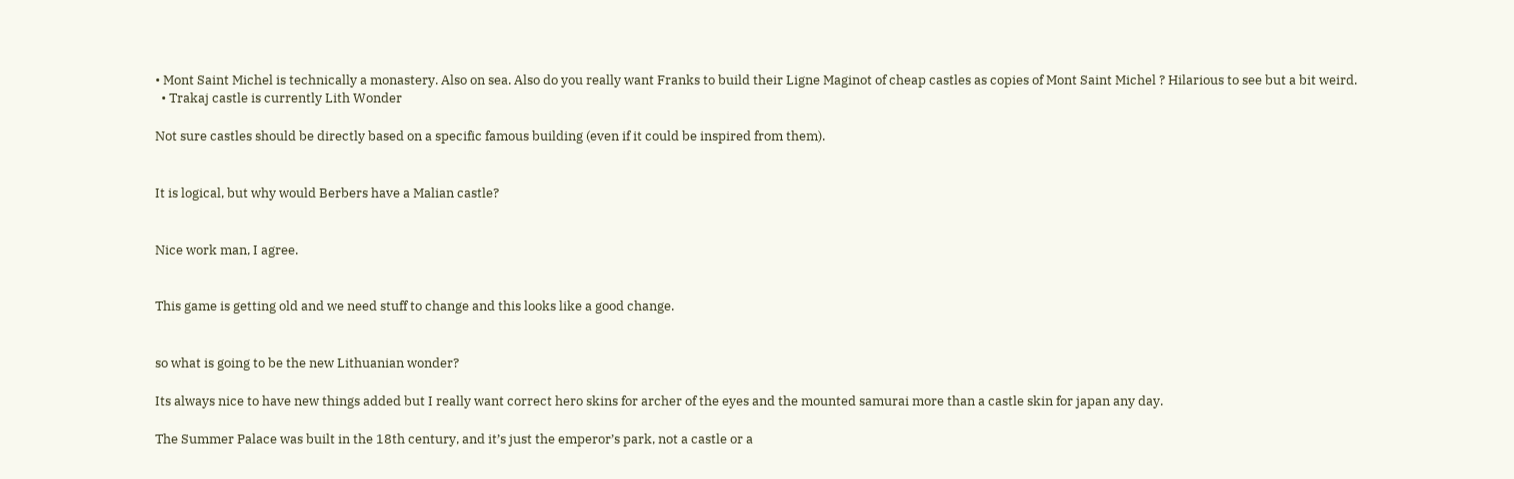• Mont Saint Michel is technically a monastery. Also on sea. Also do you really want Franks to build their Ligne Maginot of cheap castles as copies of Mont Saint Michel ? Hilarious to see but a bit weird.
  • Trakaj castle is currently Lith Wonder

Not sure castles should be directly based on a specific famous building (even if it could be inspired from them).


It is logical, but why would Berbers have a Malian castle?


Nice work man, I agree.


This game is getting old and we need stuff to change and this looks like a good change.


so what is going to be the new Lithuanian wonder?

Its always nice to have new things added but I really want correct hero skins for archer of the eyes and the mounted samurai more than a castle skin for japan any day.

The Summer Palace was built in the 18th century, and it’s just the emperor’s park, not a castle or a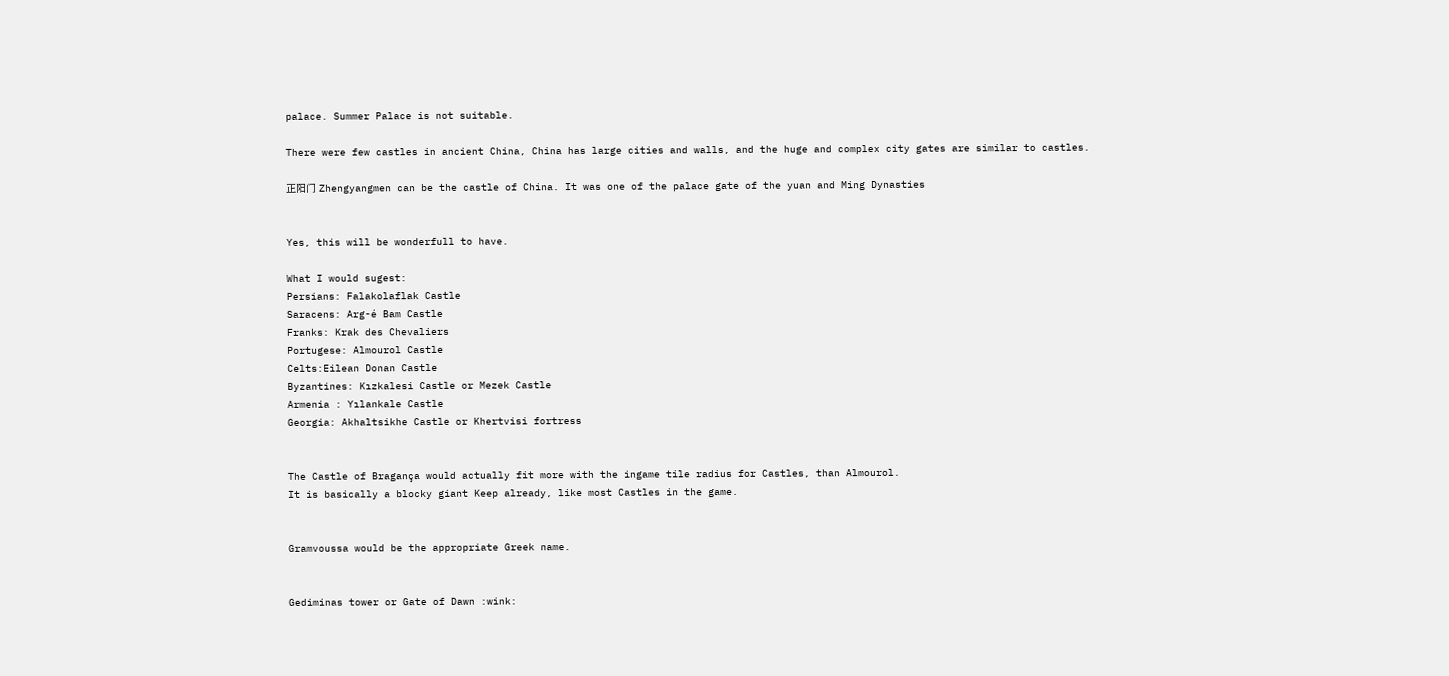palace. Summer Palace is not suitable.

There were few castles in ancient China, China has large cities and walls, and the huge and complex city gates are similar to castles.

正阳门 Zhengyangmen can be the castle of China. It was one of the palace gate of the yuan and Ming Dynasties


Yes, this will be wonderfull to have.

What I would sugest:
Persians: Falakolaflak Castle
Saracens: Arg-é Bam Castle
Franks: Krak des Chevaliers
Portugese: Almourol Castle
Celts:Eilean Donan Castle
Byzantines: Kızkalesi Castle or Mezek Castle
Armenia : Yılankale Castle
Georgia: Akhaltsikhe Castle or Khertvisi fortress


The Castle of Bragança would actually fit more with the ingame tile radius for Castles, than Almourol.
It is basically a blocky giant Keep already, like most Castles in the game.


Gramvoussa would be the appropriate Greek name.


Gediminas tower or Gate of Dawn :wink: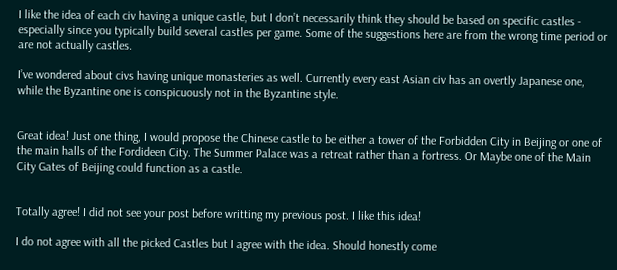I like the idea of each civ having a unique castle, but I don’t necessarily think they should be based on specific castles - especially since you typically build several castles per game. Some of the suggestions here are from the wrong time period or are not actually castles.

I’ve wondered about civs having unique monasteries as well. Currently every east Asian civ has an overtly Japanese one, while the Byzantine one is conspicuously not in the Byzantine style.


Great idea! Just one thing, I would propose the Chinese castle to be either a tower of the Forbidden City in Beijing or one of the main halls of the Fordideen City. The Summer Palace was a retreat rather than a fortress. Or Maybe one of the Main City Gates of Beijing could function as a castle.


Totally agree! I did not see your post before writting my previous post. I like this idea!

I do not agree with all the picked Castles but I agree with the idea. Should honestly come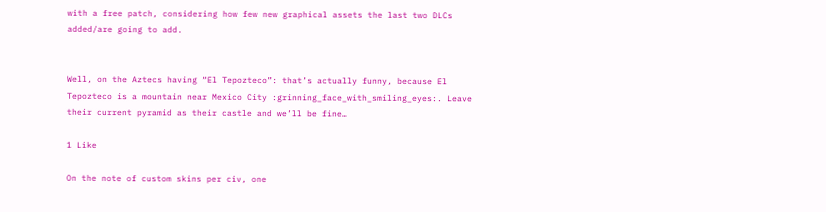with a free patch, considering how few new graphical assets the last two DLCs added/are going to add.


Well, on the Aztecs having “El Tepozteco”: that’s actually funny, because El Tepozteco is a mountain near Mexico City :grinning_face_with_smiling_eyes:. Leave their current pyramid as their castle and we’ll be fine…

1 Like

On the note of custom skins per civ, one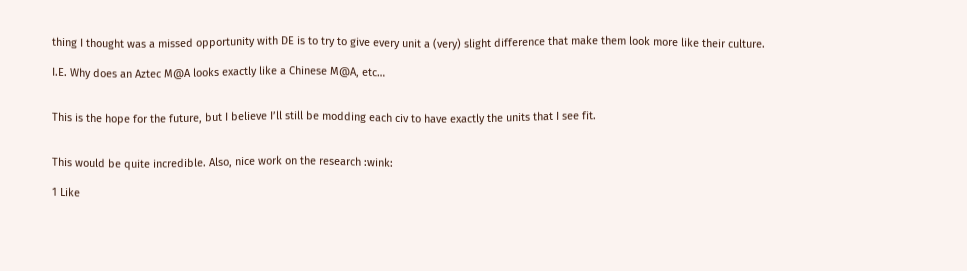thing I thought was a missed opportunity with DE is to try to give every unit a (very) slight difference that make them look more like their culture.

I.E. Why does an Aztec M@A looks exactly like a Chinese M@A, etc…


This is the hope for the future, but I believe I’ll still be modding each civ to have exactly the units that I see fit.


This would be quite incredible. Also, nice work on the research :wink:

1 Like